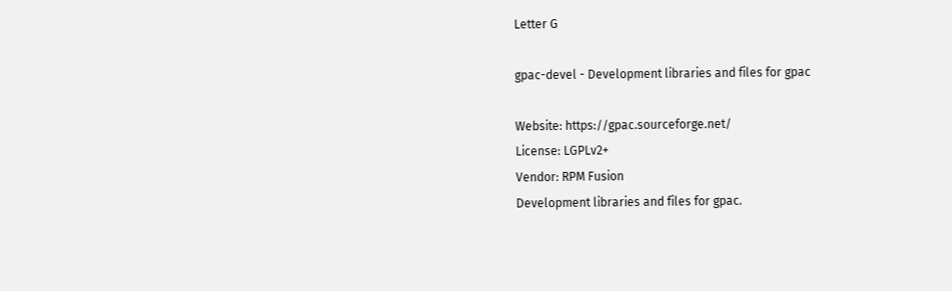Letter G

gpac-devel - Development libraries and files for gpac

Website: https://gpac.sourceforge.net/
License: LGPLv2+
Vendor: RPM Fusion
Development libraries and files for gpac.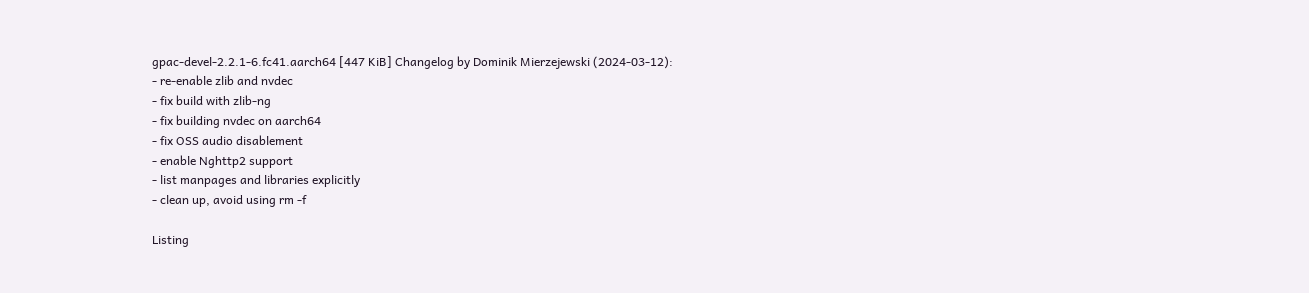gpac-devel-2.2.1-6.fc41.aarch64 [447 KiB] Changelog by Dominik Mierzejewski (2024-03-12):
- re-enable zlib and nvdec
- fix build with zlib-ng
- fix building nvdec on aarch64
- fix OSS audio disablement
- enable Nghttp2 support
- list manpages and libraries explicitly
- clean up, avoid using rm -f

Listing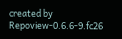created by Repoview-0.6.6-9.fc26